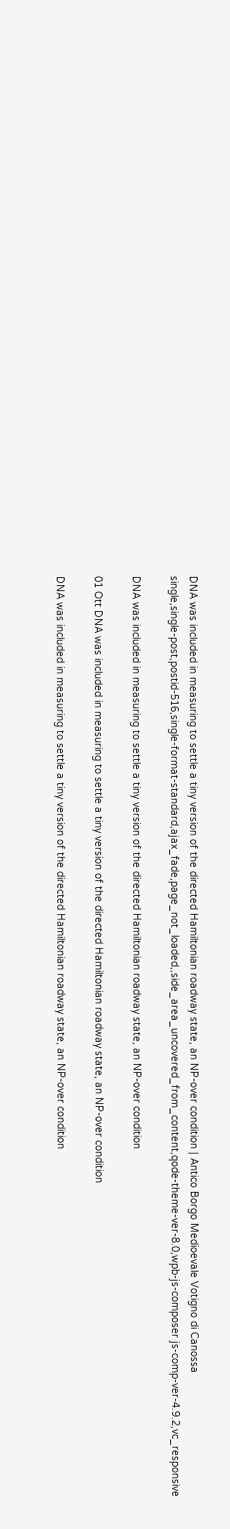DNA was included in measuring to settle a tiny version of the directed Hamiltonian roadway state, an NP-over condition | Antico Borgo Medioevale Votigno di Canossa
single,single-post,postid-516,single-format-standard,ajax_fade,page_not_loaded,,side_area_uncovered_from_content,qode-theme-ver-8.0,wpb-js-composer js-comp-ver-4.9.2,vc_responsive

DNA was included in measuring to settle a tiny version of the directed Hamiltonian roadway state, an NP-over condition

01 Ott DNA was included in measuring to settle a tiny version of the directed Hamiltonian roadway state, an NP-over condition

DNA was included in measuring to settle a tiny version of the directed Hamiltonian roadway state, an NP-over condition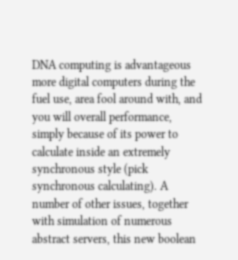DNA computing is advantageous more digital computers during the fuel use, area fool around with, and you will overall performance, simply because of its power to calculate inside an extremely synchronous style (pick synchronous calculating). A number of other issues, together with simulation of numerous abstract servers, this new boolean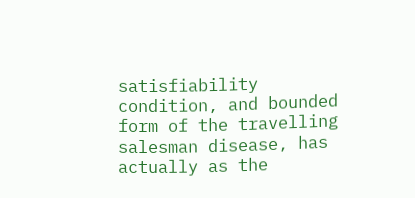satisfiability condition, and bounded form of the travelling salesman disease, has actually as the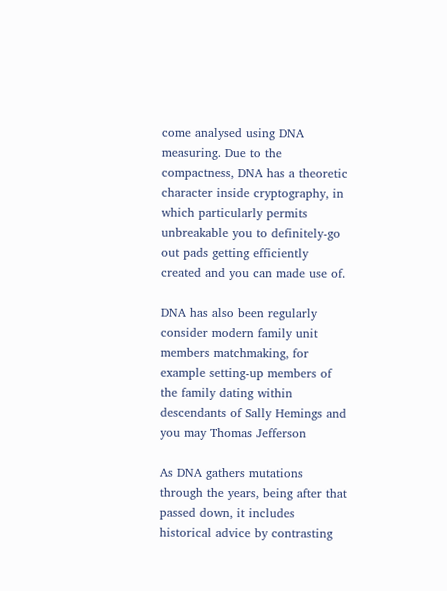come analysed using DNA measuring. Due to the compactness, DNA has a theoretic character inside cryptography, in which particularly permits unbreakable you to definitely-go out pads getting efficiently created and you can made use of.

DNA has also been regularly consider modern family unit members matchmaking, for example setting-up members of the family dating within descendants of Sally Hemings and you may Thomas Jefferson

As DNA gathers mutations through the years, being after that passed down, it includes historical advice by contrasting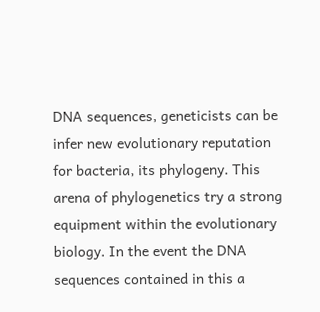DNA sequences, geneticists can be infer new evolutionary reputation for bacteria, its phylogeny. This arena of phylogenetics try a strong equipment within the evolutionary biology. In the event the DNA sequences contained in this a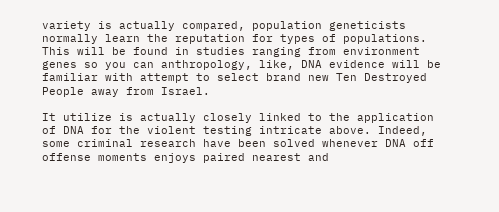variety is actually compared, population geneticists normally learn the reputation for types of populations. This will be found in studies ranging from environment genes so you can anthropology, like, DNA evidence will be familiar with attempt to select brand new Ten Destroyed People away from Israel.

It utilize is actually closely linked to the application of DNA for the violent testing intricate above. Indeed, some criminal research have been solved whenever DNA off offense moments enjoys paired nearest and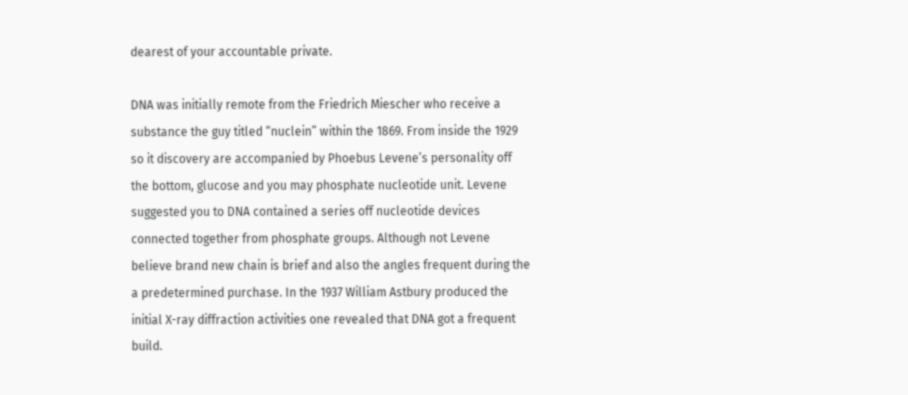dearest of your accountable private.

DNA was initially remote from the Friedrich Miescher who receive a substance the guy titled “nuclein” within the 1869. From inside the 1929 so it discovery are accompanied by Phoebus Levene’s personality off the bottom, glucose and you may phosphate nucleotide unit. Levene suggested you to DNA contained a series off nucleotide devices connected together from phosphate groups. Although not Levene believe brand new chain is brief and also the angles frequent during the a predetermined purchase. In the 1937 William Astbury produced the initial X-ray diffraction activities one revealed that DNA got a frequent build.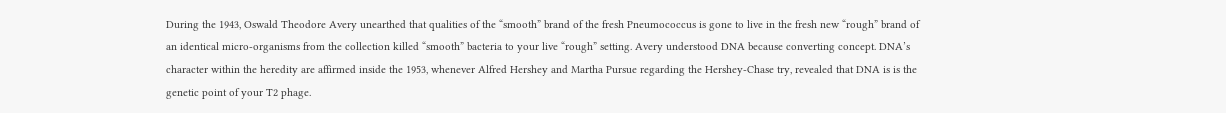During the 1943, Oswald Theodore Avery unearthed that qualities of the “smooth” brand of the fresh Pneumococcus is gone to live in the fresh new “rough” brand of an identical micro-organisms from the collection killed “smooth” bacteria to your live “rough” setting. Avery understood DNA because converting concept. DNA’s character within the heredity are affirmed inside the 1953, whenever Alfred Hershey and Martha Pursue regarding the Hershey-Chase try, revealed that DNA is is the genetic point of your T2 phage.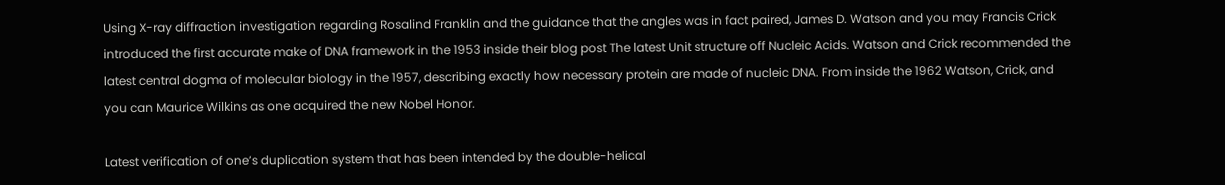Using X-ray diffraction investigation regarding Rosalind Franklin and the guidance that the angles was in fact paired, James D. Watson and you may Francis Crick introduced the first accurate make of DNA framework in the 1953 inside their blog post The latest Unit structure off Nucleic Acids. Watson and Crick recommended the latest central dogma of molecular biology in the 1957, describing exactly how necessary protein are made of nucleic DNA. From inside the 1962 Watson, Crick, and you can Maurice Wilkins as one acquired the new Nobel Honor.

Latest verification of one’s duplication system that has been intended by the double-helical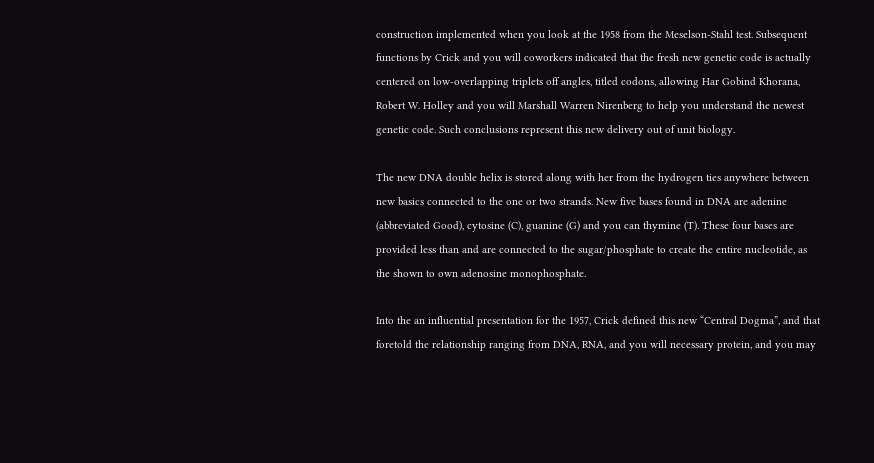construction implemented when you look at the 1958 from the Meselson-Stahl test. Subsequent functions by Crick and you will coworkers indicated that the fresh new genetic code is actually centered on low-overlapping triplets off angles, titled codons, allowing Har Gobind Khorana, Robert W. Holley and you will Marshall Warren Nirenberg to help you understand the newest genetic code. Such conclusions represent this new delivery out of unit biology.

The new DNA double helix is stored along with her from the hydrogen ties anywhere between new basics connected to the one or two strands. New five bases found in DNA are adenine (abbreviated Good), cytosine (C), guanine (G) and you can thymine (T). These four bases are provided less than and are connected to the sugar/phosphate to create the entire nucleotide, as the shown to own adenosine monophosphate.

Into the an influential presentation for the 1957, Crick defined this new “Central Dogma”, and that foretold the relationship ranging from DNA, RNA, and you will necessary protein, and you may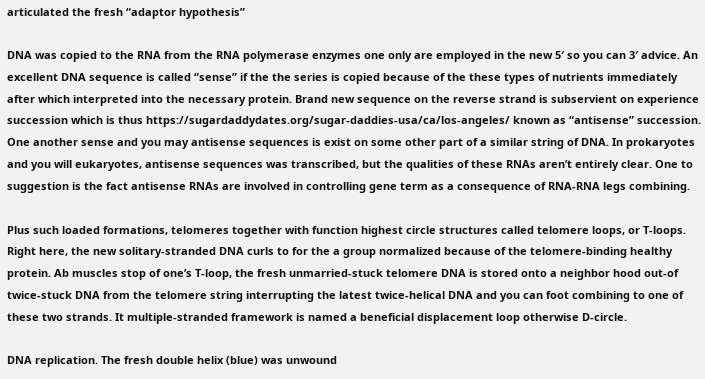articulated the fresh “adaptor hypothesis”

DNA was copied to the RNA from the RNA polymerase enzymes one only are employed in the new 5′ so you can 3′ advice. An excellent DNA sequence is called “sense” if the the series is copied because of the these types of nutrients immediately after which interpreted into the necessary protein. Brand new sequence on the reverse strand is subservient on experience succession which is thus https://sugardaddydates.org/sugar-daddies-usa/ca/los-angeles/ known as “antisense” succession. One another sense and you may antisense sequences is exist on some other part of a similar string of DNA. In prokaryotes and you will eukaryotes, antisense sequences was transcribed, but the qualities of these RNAs aren’t entirely clear. One to suggestion is the fact antisense RNAs are involved in controlling gene term as a consequence of RNA-RNA legs combining.

Plus such loaded formations, telomeres together with function highest circle structures called telomere loops, or T-loops. Right here, the new solitary-stranded DNA curls to for the a group normalized because of the telomere-binding healthy protein. Ab muscles stop of one’s T-loop, the fresh unmarried-stuck telomere DNA is stored onto a neighbor hood out-of twice-stuck DNA from the telomere string interrupting the latest twice-helical DNA and you can foot combining to one of these two strands. It multiple-stranded framework is named a beneficial displacement loop otherwise D-circle.

DNA replication. The fresh double helix (blue) was unwound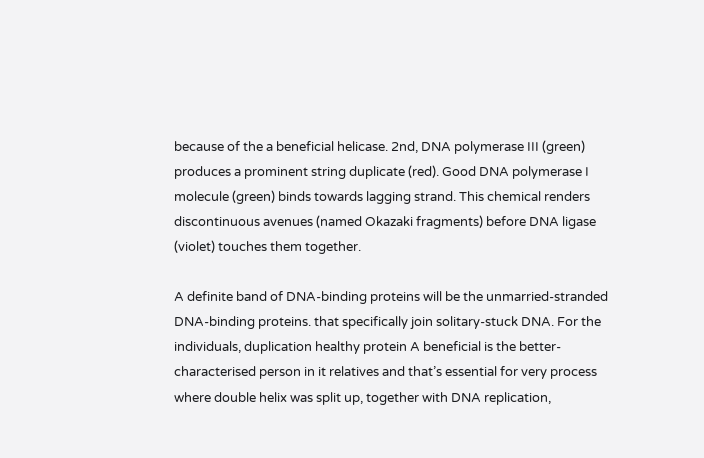because of the a beneficial helicase. 2nd, DNA polymerase III (green) produces a prominent string duplicate (red). Good DNA polymerase I molecule (green) binds towards lagging strand. This chemical renders discontinuous avenues (named Okazaki fragments) before DNA ligase (violet) touches them together.

A definite band of DNA-binding proteins will be the unmarried-stranded DNA-binding proteins. that specifically join solitary-stuck DNA. For the individuals, duplication healthy protein A beneficial is the better-characterised person in it relatives and that’s essential for very process where double helix was split up, together with DNA replication,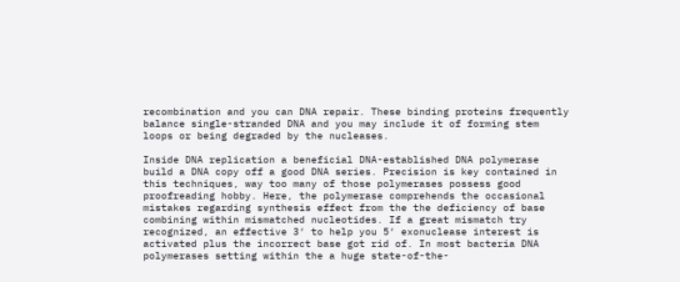recombination and you can DNA repair. These binding proteins frequently balance single-stranded DNA and you may include it of forming stem loops or being degraded by the nucleases.

Inside DNA replication a beneficial DNA-established DNA polymerase build a DNA copy off a good DNA series. Precision is key contained in this techniques, way too many of those polymerases possess good proofreading hobby. Here, the polymerase comprehends the occasional mistakes regarding synthesis effect from the the deficiency of base combining within mismatched nucleotides. If a great mismatch try recognized, an effective 3′ to help you 5′ exonuclease interest is activated plus the incorrect base got rid of. In most bacteria DNA polymerases setting within the a huge state-of-the-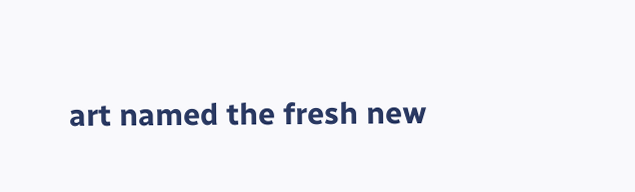art named the fresh new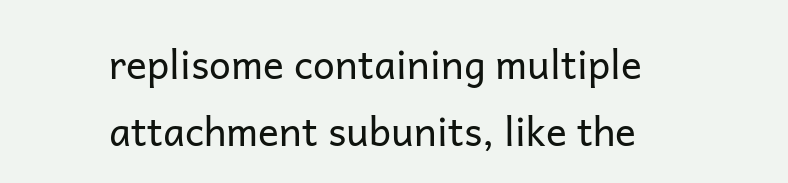replisome containing multiple attachment subunits, like the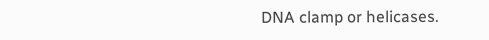DNA clamp or helicases.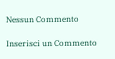Nessun Commento

Inserisci un Commento